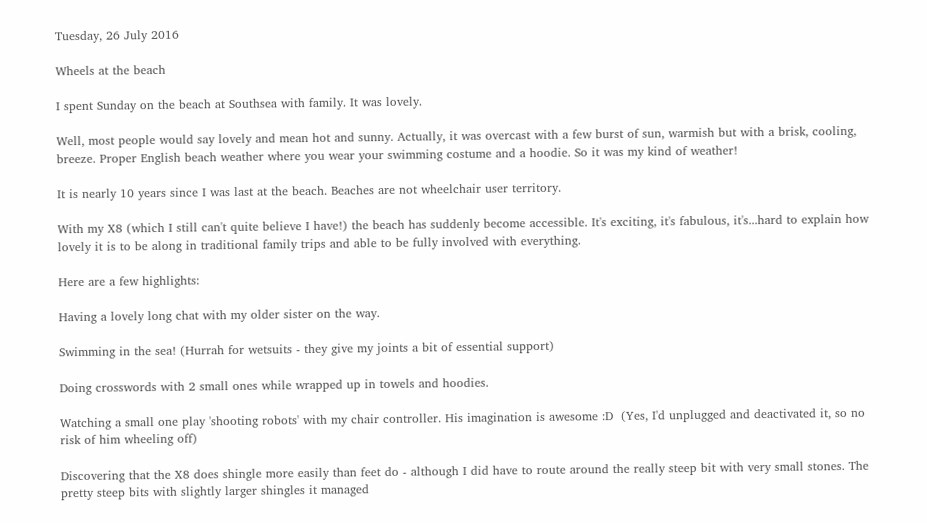Tuesday, 26 July 2016

Wheels at the beach

I spent Sunday on the beach at Southsea with family. It was lovely.

Well, most people would say lovely and mean hot and sunny. Actually, it was overcast with a few burst of sun, warmish but with a brisk, cooling, breeze. Proper English beach weather where you wear your swimming costume and a hoodie. So it was my kind of weather!

It is nearly 10 years since I was last at the beach. Beaches are not wheelchair user territory.

With my X8 (which I still can't quite believe I have!) the beach has suddenly become accessible. It's exciting, it's fabulous, it's...hard to explain how lovely it is to be along in traditional family trips and able to be fully involved with everything.

Here are a few highlights:

Having a lovely long chat with my older sister on the way.

Swimming in the sea! (Hurrah for wetsuits - they give my joints a bit of essential support)

Doing crosswords with 2 small ones while wrapped up in towels and hoodies.

Watching a small one play 'shooting robots' with my chair controller. His imagination is awesome :D  (Yes, I'd unplugged and deactivated it, so no risk of him wheeling off)

Discovering that the X8 does shingle more easily than feet do - although I did have to route around the really steep bit with very small stones. The pretty steep bits with slightly larger shingles it managed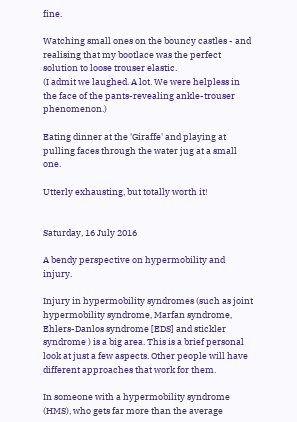fine.

Watching small ones on the bouncy castles - and realising that my bootlace was the perfect solution to loose trouser elastic.
(I admit we laughed. A lot. We were helpless in the face of the pants-revealing ankle-trouser phenomenon.)

Eating dinner at the 'Giraffe' and playing at pulling faces through the water jug at a small one.

Utterly exhausting, but totally worth it!


Saturday, 16 July 2016

A bendy perspective on hypermobility and injury.

Injury in hypermobility syndromes (such as joint hypermobility syndrome, Marfan syndrome, Ehlers-Danlos syndrome [EDS] and stickler syndrome ) is a big area. This is a brief personal look at just a few aspects. Other people will have different approaches that work for them.

In someone with a hypermobility syndrome (HMS), who gets far more than the average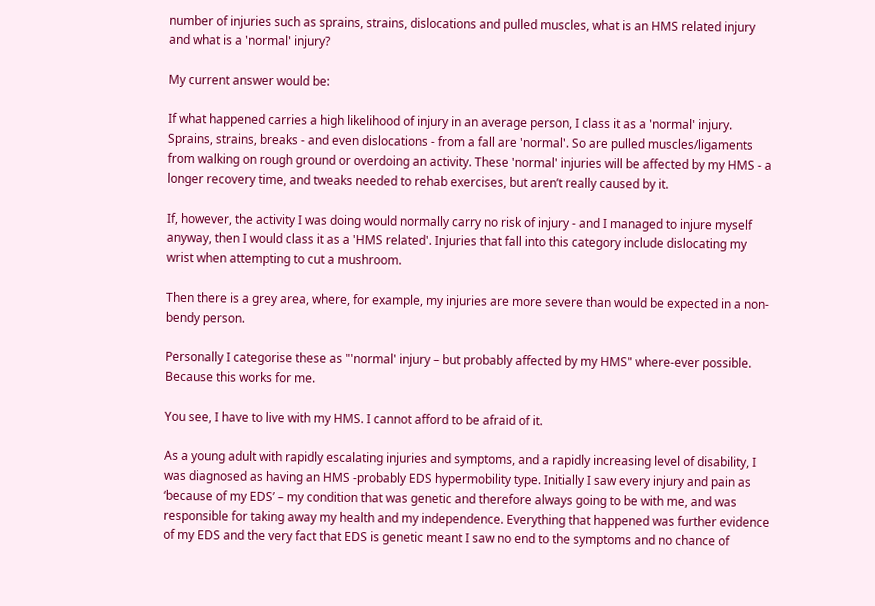number of injuries such as sprains, strains, dislocations and pulled muscles, what is an HMS related injury and what is a 'normal' injury?

My current answer would be:

If what happened carries a high likelihood of injury in an average person, I class it as a 'normal' injury. Sprains, strains, breaks - and even dislocations - from a fall are 'normal'. So are pulled muscles/ligaments from walking on rough ground or overdoing an activity. These 'normal' injuries will be affected by my HMS - a longer recovery time, and tweaks needed to rehab exercises, but aren’t really caused by it.

If, however, the activity I was doing would normally carry no risk of injury - and I managed to injure myself anyway, then I would class it as a 'HMS related'. Injuries that fall into this category include dislocating my wrist when attempting to cut a mushroom.

Then there is a grey area, where, for example, my injuries are more severe than would be expected in a non-bendy person.

Personally I categorise these as "'normal' injury – but probably affected by my HMS" where-ever possible. Because this works for me.

You see, I have to live with my HMS. I cannot afford to be afraid of it.

As a young adult with rapidly escalating injuries and symptoms, and a rapidly increasing level of disability, I was diagnosed as having an HMS -probably EDS hypermobility type. Initially I saw every injury and pain as ‘because of my EDS’ – my condition that was genetic and therefore always going to be with me, and was responsible for taking away my health and my independence. Everything that happened was further evidence of my EDS and the very fact that EDS is genetic meant I saw no end to the symptoms and no chance of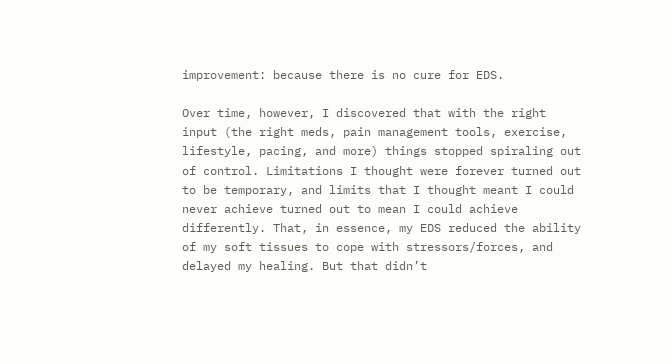improvement: because there is no cure for EDS.

Over time, however, I discovered that with the right input (the right meds, pain management tools, exercise, lifestyle, pacing, and more) things stopped spiraling out of control. Limitations I thought were forever turned out to be temporary, and limits that I thought meant I could never achieve turned out to mean I could achieve differently. That, in essence, my EDS reduced the ability of my soft tissues to cope with stressors/forces, and delayed my healing. But that didn’t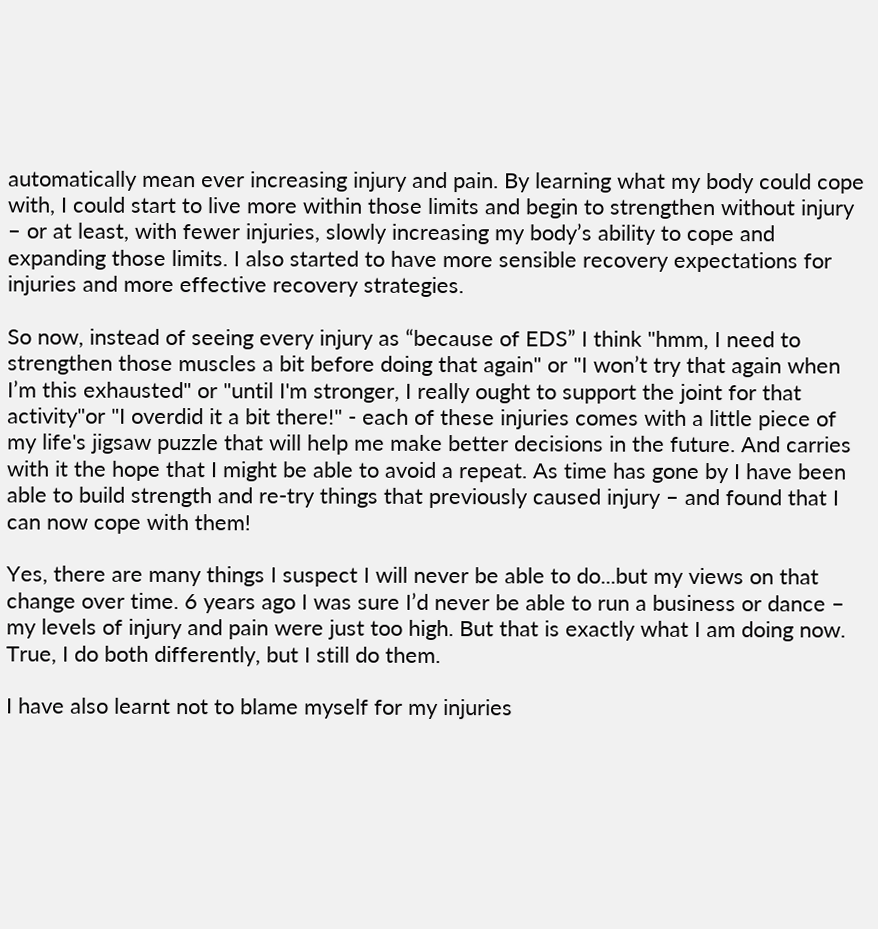automatically mean ever increasing injury and pain. By learning what my body could cope with, I could start to live more within those limits and begin to strengthen without injury – or at least, with fewer injuries, slowly increasing my body’s ability to cope and expanding those limits. I also started to have more sensible recovery expectations for injuries and more effective recovery strategies.

So now, instead of seeing every injury as “because of EDS” I think "hmm, I need to strengthen those muscles a bit before doing that again" or "I won’t try that again when I’m this exhausted" or "until I'm stronger, I really ought to support the joint for that activity"or "I overdid it a bit there!" - each of these injuries comes with a little piece of my life's jigsaw puzzle that will help me make better decisions in the future. And carries with it the hope that I might be able to avoid a repeat. As time has gone by I have been able to build strength and re-try things that previously caused injury – and found that I can now cope with them!

Yes, there are many things I suspect I will never be able to do...but my views on that change over time. 6 years ago I was sure I’d never be able to run a business or dance – my levels of injury and pain were just too high. But that is exactly what I am doing now. True, I do both differently, but I still do them.

I have also learnt not to blame myself for my injuries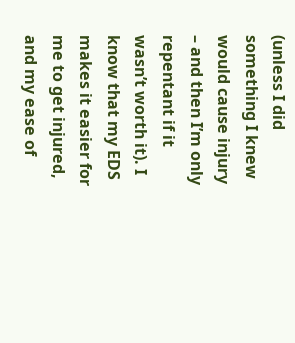(unless I did something I knew would cause injury – and then I’m only repentant if it wasn’t worth it). I know that my EDS makes it easier for me to get injured, and my ease of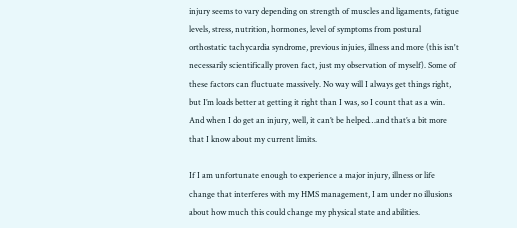injury seems to vary depending on strength of muscles and ligaments, fatigue levels, stress, nutrition, hormones, level of symptoms from postural orthostatic tachycardia syndrome, previous injuies, illness and more (this isn't necessarily scientifically proven fact, just my observation of myself). Some of these factors can fluctuate massively. No way will I always get things right, but I’m loads better at getting it right than I was, so I count that as a win. And when I do get an injury, well, it can’t be helped…and that’s a bit more that I know about my current limits.

If I am unfortunate enough to experience a major injury, illness or life change that interferes with my HMS management, I am under no illusions about how much this could change my physical state and abilities.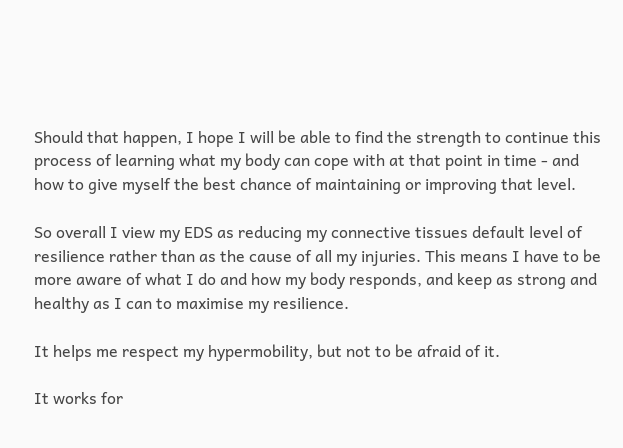Should that happen, I hope I will be able to find the strength to continue this process of learning what my body can cope with at that point in time - and how to give myself the best chance of maintaining or improving that level.

So overall I view my EDS as reducing my connective tissues default level of resilience rather than as the cause of all my injuries. This means I have to be more aware of what I do and how my body responds, and keep as strong and healthy as I can to maximise my resilience.

It helps me respect my hypermobility, but not to be afraid of it.

It works for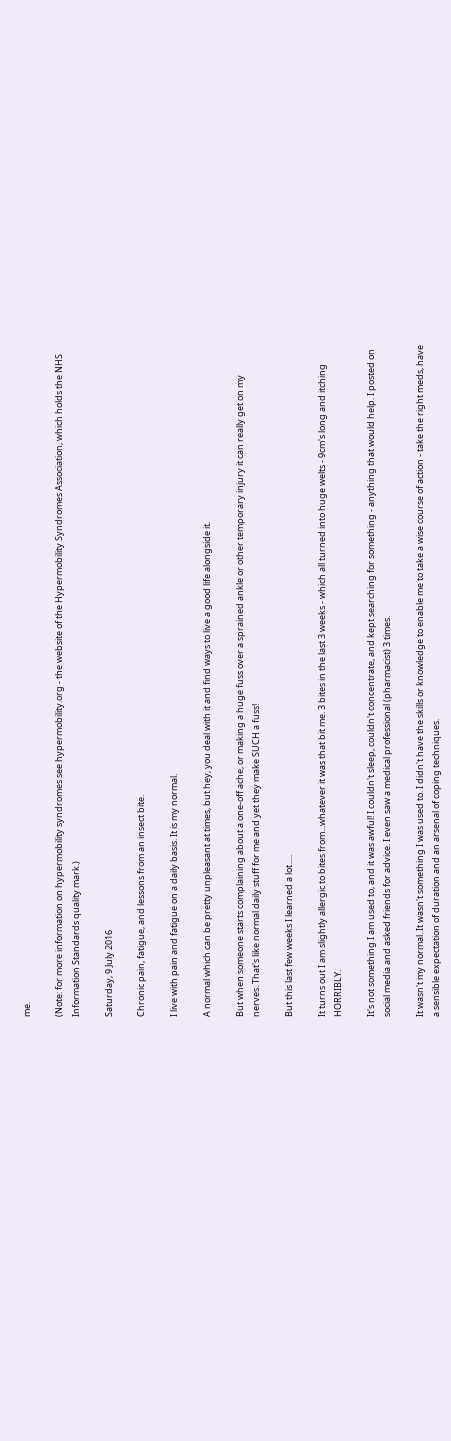me.

(Note: for more information on hypermobility syndromes see hypermobility.org - the website of the Hypermobility Syndromes Association, which holds the NHS Information Standards quality mark.)

Saturday, 9 July 2016

Chronic pain, fatigue, and lessons from an insect bite.

I live with pain and fatigue on a daily basis. It is my normal.

A normal which can be pretty unpleasant at times, but hey, you deal with it and find ways to live a good life alongside it.

But when someone starts complaining about a one-off ache, or making a huge fuss over a sprained ankle or other temporary injury it can really get on my nerves. That's like normal daily stuff for me and yet they make SUCH a fuss!

But this last few weeks I learned a lot.....

It turns out I am slightly allergic to bites from...whatever it was that bit me. 3 bites in the last 3 weeks - which all turned into huge welts - 9cm's long and itching HORRIBLY.

It's not something I am used to, and it was awful! I couldn't sleep, couldn't concentrate, and kept searching for something - anything that would help. I posted on social media and asked friends for advice. I even saw a medical professional (pharmacist) 3 times.

It wasn't my normal. It wasn't something I was used to. I didn't have the skills or knowledge to enable me to take a wise course of action - take the right meds, have a sensible expectation of duration and an arsenal of coping techniques.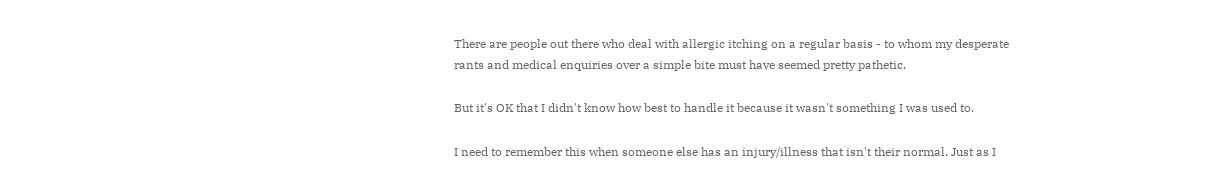There are people out there who deal with allergic itching on a regular basis - to whom my desperate rants and medical enquiries over a simple bite must have seemed pretty pathetic.

But it's OK that I didn't know how best to handle it because it wasn't something I was used to.

I need to remember this when someone else has an injury/illness that isn't their normal. Just as I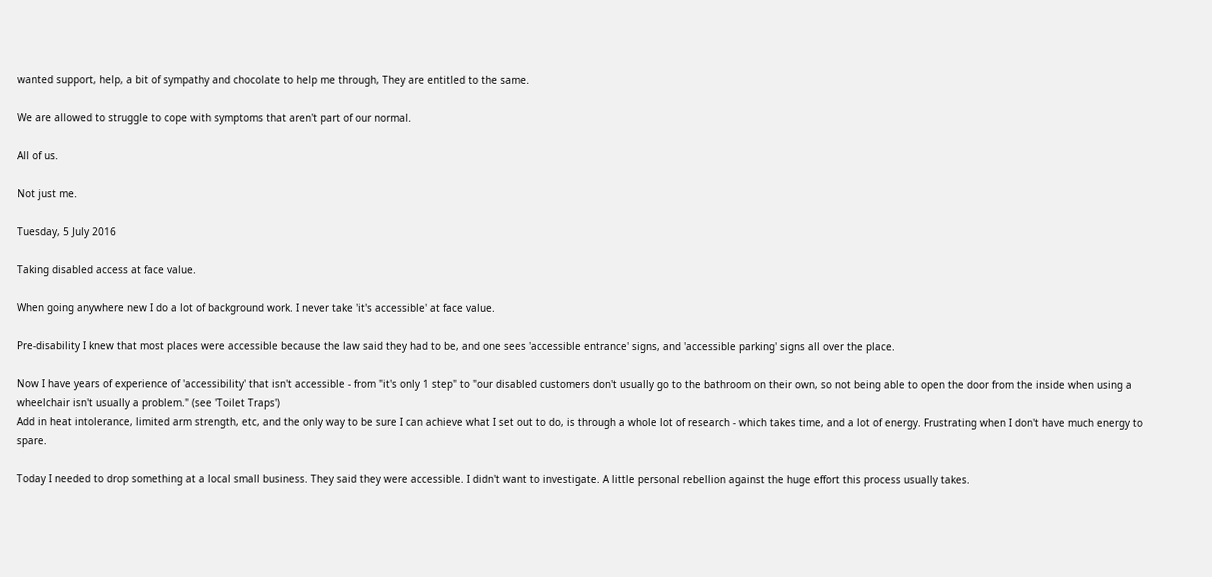wanted support, help, a bit of sympathy and chocolate to help me through, They are entitled to the same.

We are allowed to struggle to cope with symptoms that aren't part of our normal.

All of us.

Not just me.

Tuesday, 5 July 2016

Taking disabled access at face value.

When going anywhere new I do a lot of background work. I never take 'it's accessible' at face value.

Pre-disability I knew that most places were accessible because the law said they had to be, and one sees 'accessible entrance' signs, and 'accessible parking' signs all over the place.

Now I have years of experience of 'accessibility' that isn't accessible - from "it's only 1 step" to "our disabled customers don't usually go to the bathroom on their own, so not being able to open the door from the inside when using a wheelchair isn't usually a problem." (see 'Toilet Traps')
Add in heat intolerance, limited arm strength, etc, and the only way to be sure I can achieve what I set out to do, is through a whole lot of research - which takes time, and a lot of energy. Frustrating when I don't have much energy to spare.

Today I needed to drop something at a local small business. They said they were accessible. I didn't want to investigate. A little personal rebellion against the huge effort this process usually takes.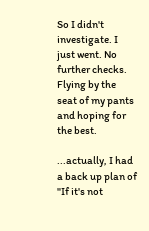So I didn't investigate. I just went. No further checks. Flying by the seat of my pants and hoping for the best.

...actually, I had a back up plan of "If it's not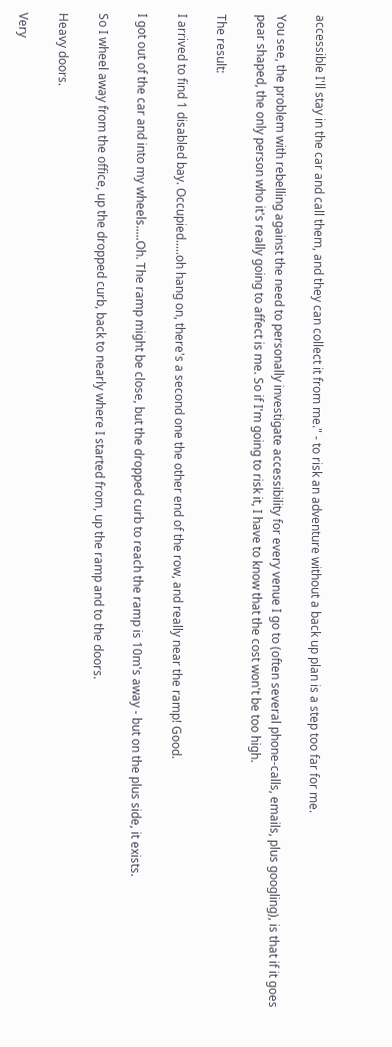accessible I'll stay in the car and call them, and they can collect it from me." - to risk an adventure without a back up plan is a step too far for me.

You see, the problem with rebelling against the need to personally investigate accessibility for every venue I go to (often several phone-calls, emails, plus googling), is that if it goes pear shaped, the only person who it's really going to affect is me. So if I'm going to risk it, I have to know that the cost won't be too high.

The result:

I arrived to find 1 disabled bay. Occupied.....oh hang on, there's a second one the other end of the row, and really near the ramp! Good.

I got out of the car and into my wheels.....Oh. The ramp might be close, but the dropped curb to reach the ramp is 10m's away - but on the plus side, it exists.

So I wheel away from the office, up the dropped curb, back to nearly where I started from, up the ramp and to the doors.

Heavy doors.

Very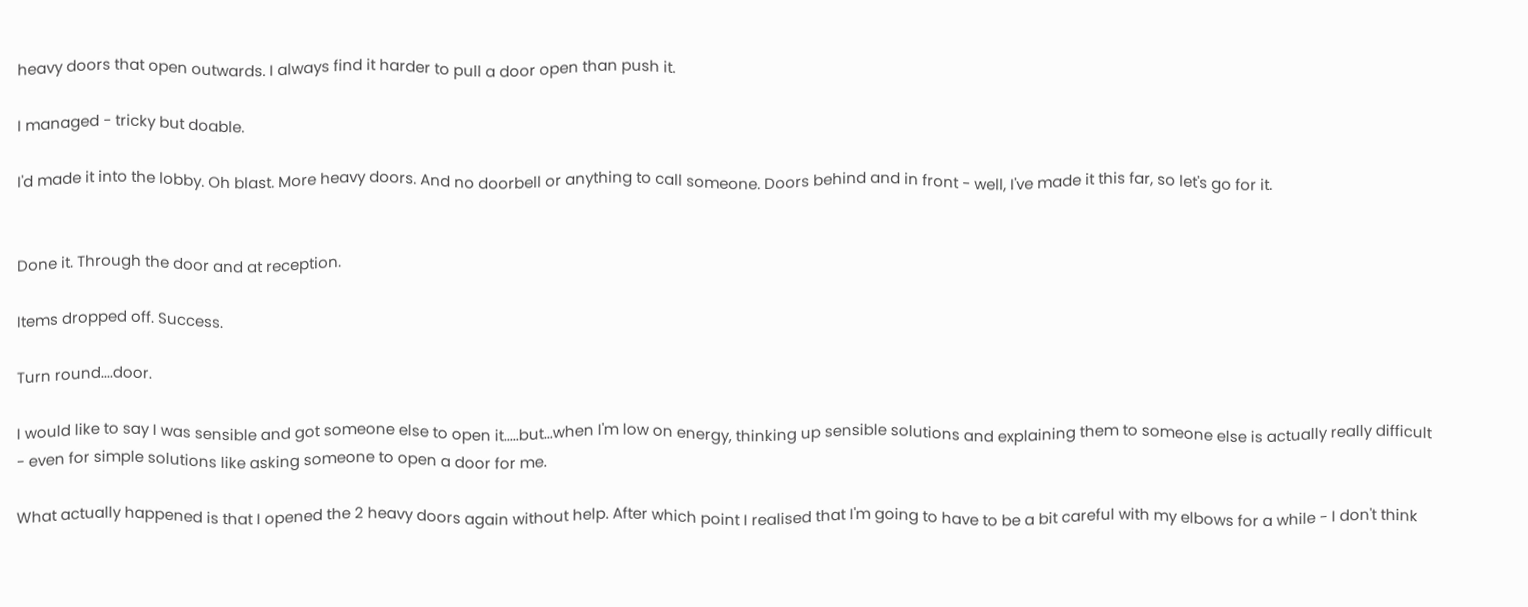heavy doors that open outwards. I always find it harder to pull a door open than push it.

I managed - tricky but doable.

I'd made it into the lobby. Oh blast. More heavy doors. And no doorbell or anything to call someone. Doors behind and in front - well, I've made it this far, so let's go for it.


Done it. Through the door and at reception.

Items dropped off. Success.

Turn round....door.

I would like to say I was sensible and got someone else to open it.....but...when I'm low on energy, thinking up sensible solutions and explaining them to someone else is actually really difficult - even for simple solutions like asking someone to open a door for me.

What actually happened is that I opened the 2 heavy doors again without help. After which point I realised that I'm going to have to be a bit careful with my elbows for a while - I don't think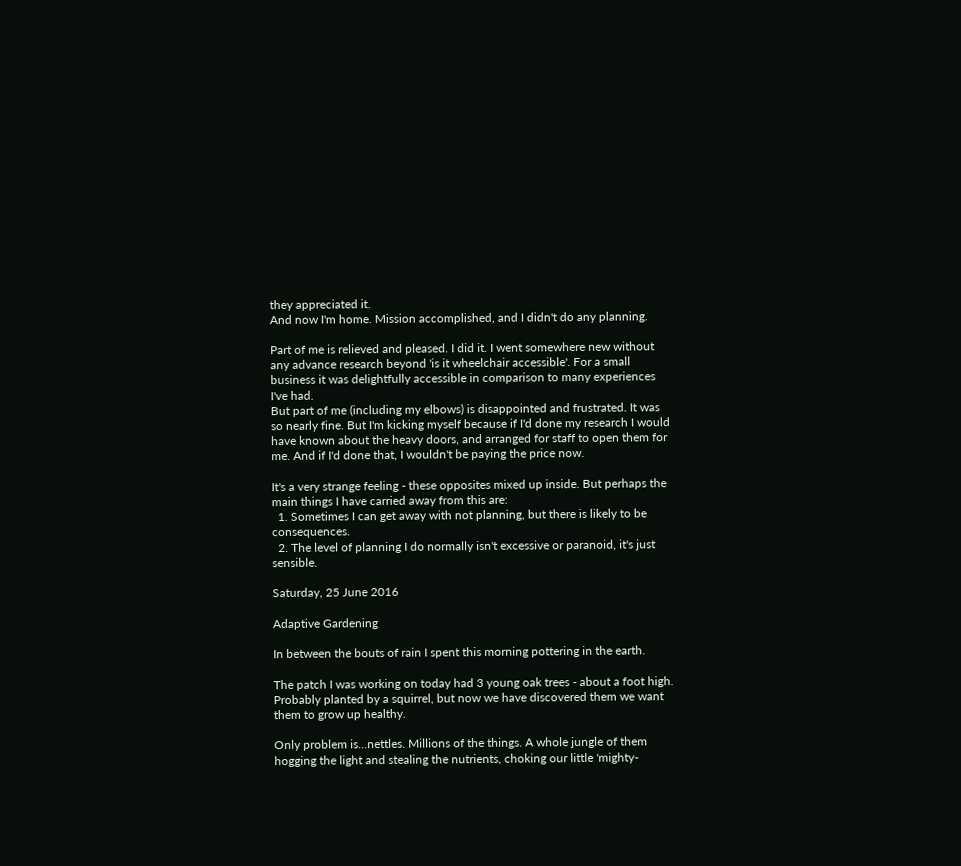they appreciated it.
And now I'm home. Mission accomplished, and I didn't do any planning.

Part of me is relieved and pleased. I did it. I went somewhere new without any advance research beyond 'is it wheelchair accessible'. For a small business it was delightfully accessible in comparison to many experiences I've had.
But part of me (including my elbows) is disappointed and frustrated. It was so nearly fine. But I'm kicking myself because if I'd done my research I would have known about the heavy doors, and arranged for staff to open them for me. And if I'd done that, I wouldn't be paying the price now.

It's a very strange feeling - these opposites mixed up inside. But perhaps the main things I have carried away from this are:
  1. Sometimes I can get away with not planning, but there is likely to be consequences.
  2. The level of planning I do normally isn't excessive or paranoid, it's just sensible.

Saturday, 25 June 2016

Adaptive Gardening

In between the bouts of rain I spent this morning pottering in the earth.

The patch I was working on today had 3 young oak trees - about a foot high. Probably planted by a squirrel, but now we have discovered them we want them to grow up healthy.

Only problem is...nettles. Millions of the things. A whole jungle of them hogging the light and stealing the nutrients, choking our little 'mighty-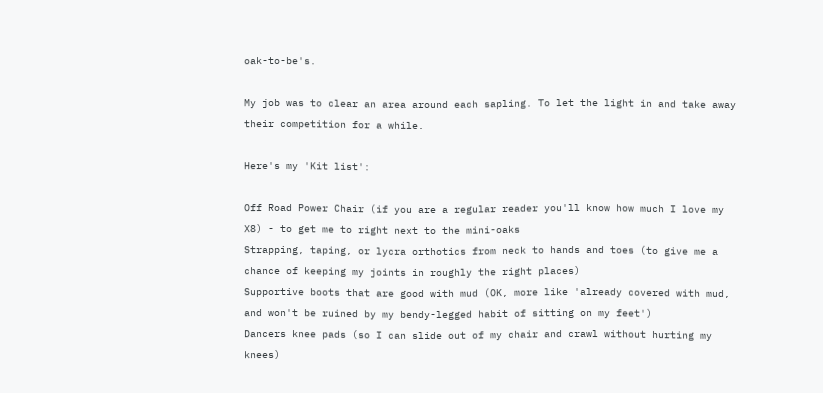oak-to-be's.

My job was to clear an area around each sapling. To let the light in and take away their competition for a while.

Here's my 'Kit list':

Off Road Power Chair (if you are a regular reader you'll know how much I love my X8) - to get me to right next to the mini-oaks
Strapping, taping, or lycra orthotics from neck to hands and toes (to give me a chance of keeping my joints in roughly the right places)
Supportive boots that are good with mud (OK, more like 'already covered with mud, and won't be ruined by my bendy-legged habit of sitting on my feet')
Dancers knee pads (so I can slide out of my chair and crawl without hurting my knees)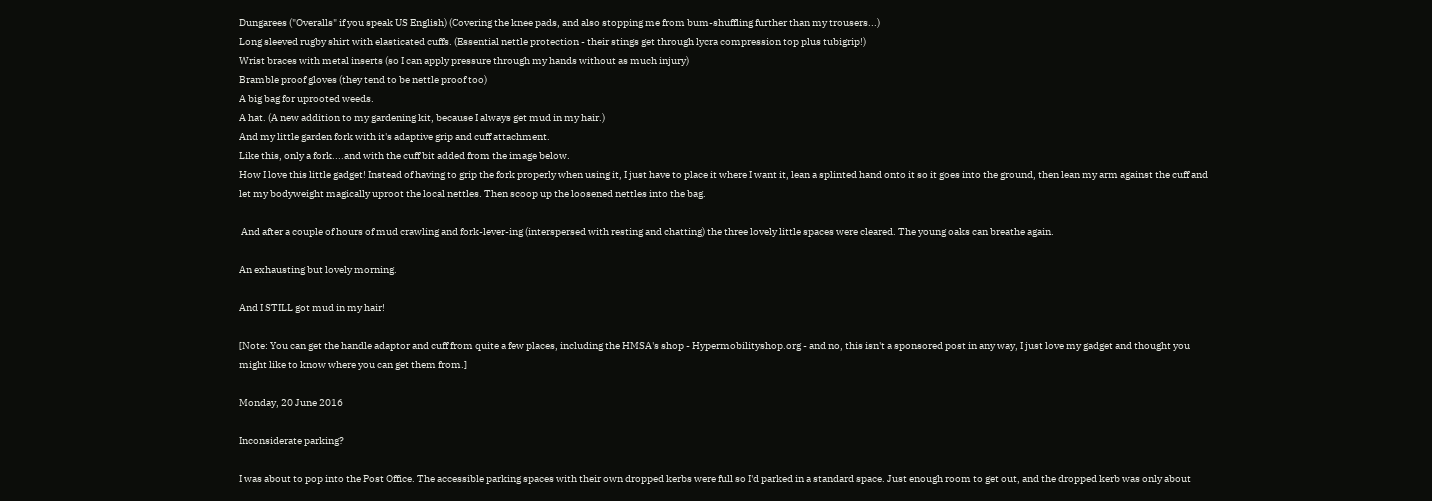Dungarees ("Overalls" if you speak US English) (Covering the knee pads, and also stopping me from bum-shuffling further than my trousers...)
Long sleeved rugby shirt with elasticated cuffs. (Essential nettle protection - their stings get through lycra compression top plus tubigrip!)
Wrist braces with metal inserts (so I can apply pressure through my hands without as much injury)
Bramble proof gloves (they tend to be nettle proof too)
A big bag for uprooted weeds.
A hat. (A new addition to my gardening kit, because I always get mud in my hair.)
And my little garden fork with it's adaptive grip and cuff attachment.
Like this, only a fork....and with the cuff bit added from the image below.
How I love this little gadget! Instead of having to grip the fork properly when using it, I just have to place it where I want it, lean a splinted hand onto it so it goes into the ground, then lean my arm against the cuff and let my bodyweight magically uproot the local nettles. Then scoop up the loosened nettles into the bag.

 And after a couple of hours of mud crawling and fork-lever-ing (interspersed with resting and chatting) the three lovely little spaces were cleared. The young oaks can breathe again.

An exhausting but lovely morning.

And I STILL got mud in my hair!

[Note: You can get the handle adaptor and cuff from quite a few places, including the HMSA's shop - Hypermobilityshop.org - and no, this isn't a sponsored post in any way, I just love my gadget and thought you might like to know where you can get them from.]

Monday, 20 June 2016

Inconsiderate parking?

I was about to pop into the Post Office. The accessible parking spaces with their own dropped kerbs were full so I'd parked in a standard space. Just enough room to get out, and the dropped kerb was only about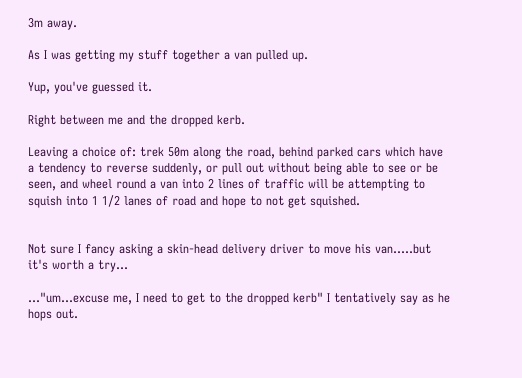3m away.

As I was getting my stuff together a van pulled up.

Yup, you've guessed it.

Right between me and the dropped kerb.

Leaving a choice of: trek 50m along the road, behind parked cars which have a tendency to reverse suddenly, or pull out without being able to see or be seen, and wheel round a van into 2 lines of traffic will be attempting to squish into 1 1/2 lanes of road and hope to not get squished.


Not sure I fancy asking a skin-head delivery driver to move his van.....but it's worth a try...

..."um...excuse me, I need to get to the dropped kerb" I tentatively say as he hops out.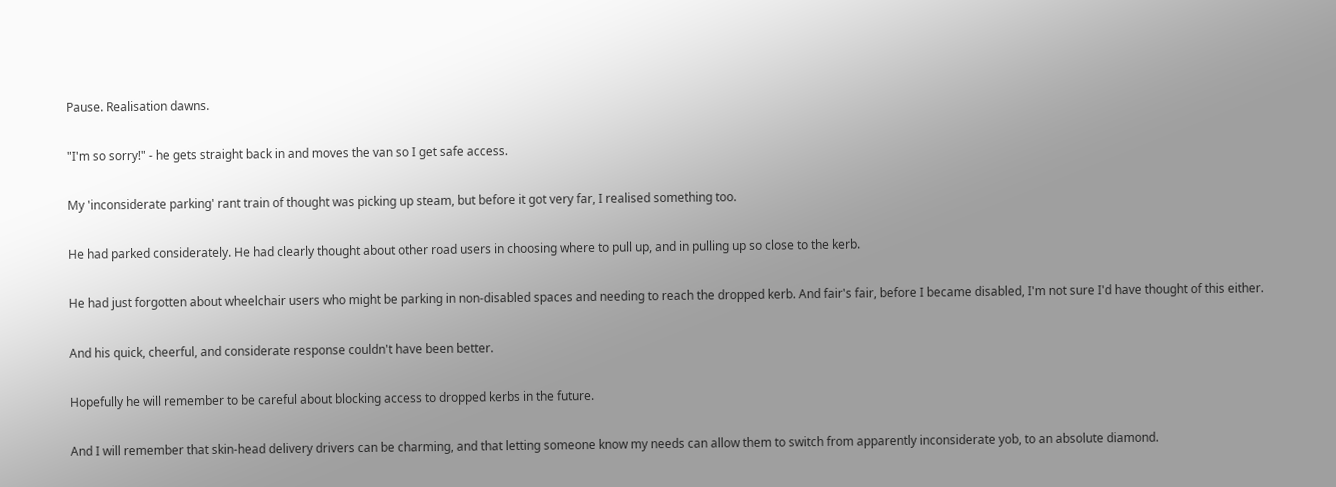Pause. Realisation dawns.

"I'm so sorry!" - he gets straight back in and moves the van so I get safe access.

My 'inconsiderate parking' rant train of thought was picking up steam, but before it got very far, I realised something too.

He had parked considerately. He had clearly thought about other road users in choosing where to pull up, and in pulling up so close to the kerb.

He had just forgotten about wheelchair users who might be parking in non-disabled spaces and needing to reach the dropped kerb. And fair's fair, before I became disabled, I'm not sure I'd have thought of this either.

And his quick, cheerful, and considerate response couldn't have been better.

Hopefully he will remember to be careful about blocking access to dropped kerbs in the future.

And I will remember that skin-head delivery drivers can be charming, and that letting someone know my needs can allow them to switch from apparently inconsiderate yob, to an absolute diamond.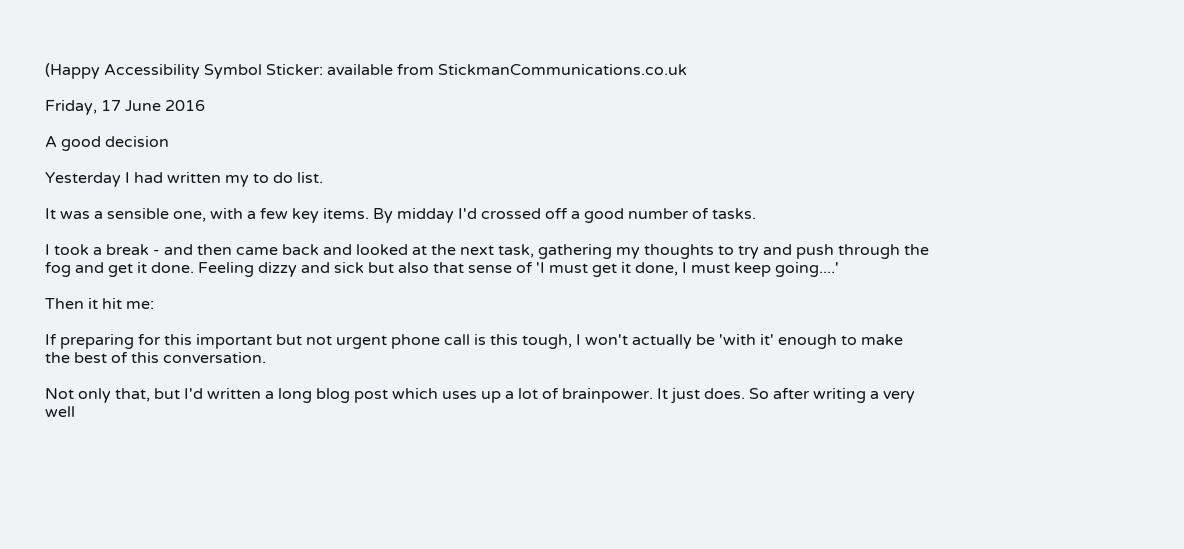(Happy Accessibility Symbol Sticker: available from StickmanCommunications.co.uk

Friday, 17 June 2016

A good decision

Yesterday I had written my to do list.

It was a sensible one, with a few key items. By midday I'd crossed off a good number of tasks.

I took a break - and then came back and looked at the next task, gathering my thoughts to try and push through the fog and get it done. Feeling dizzy and sick but also that sense of 'I must get it done, I must keep going....'

Then it hit me:

If preparing for this important but not urgent phone call is this tough, I won't actually be 'with it' enough to make the best of this conversation.

Not only that, but I'd written a long blog post which uses up a lot of brainpower. It just does. So after writing a very well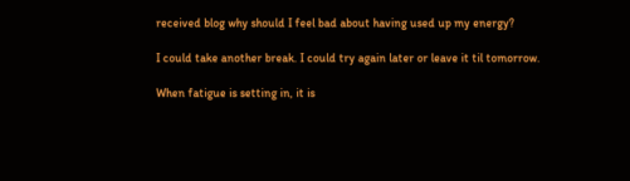received blog why should I feel bad about having used up my energy?

I could take another break. I could try again later or leave it til tomorrow.

When fatigue is setting in, it is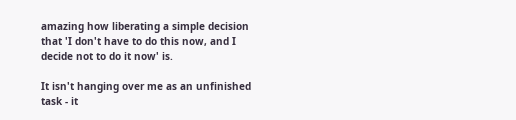amazing how liberating a simple decision that 'I don't have to do this now, and I decide not to do it now' is.

It isn't hanging over me as an unfinished task - it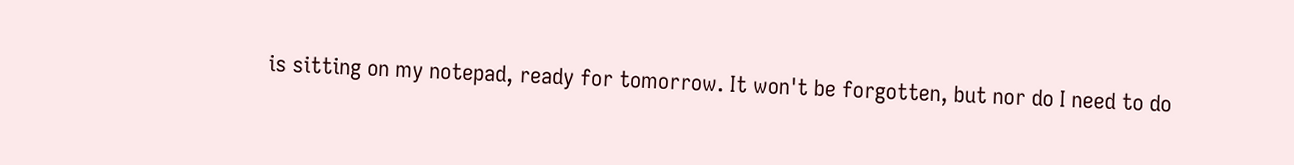is sitting on my notepad, ready for tomorrow. It won't be forgotten, but nor do I need to do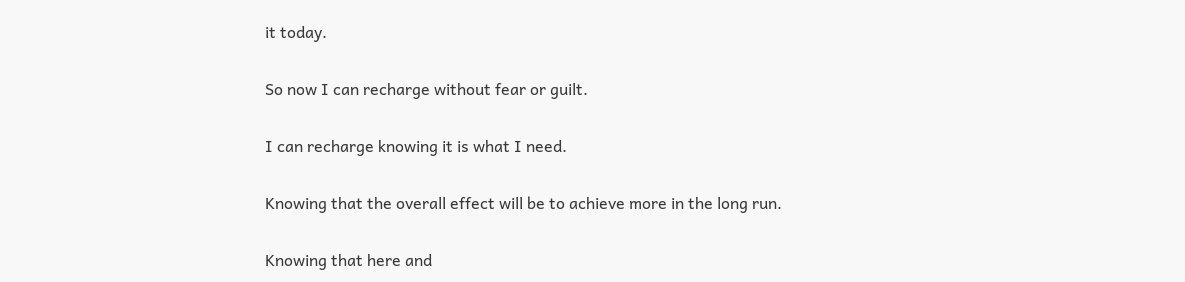it today.

So now I can recharge without fear or guilt.

I can recharge knowing it is what I need.

Knowing that the overall effect will be to achieve more in the long run.

Knowing that here and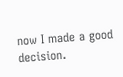now I made a good decision.